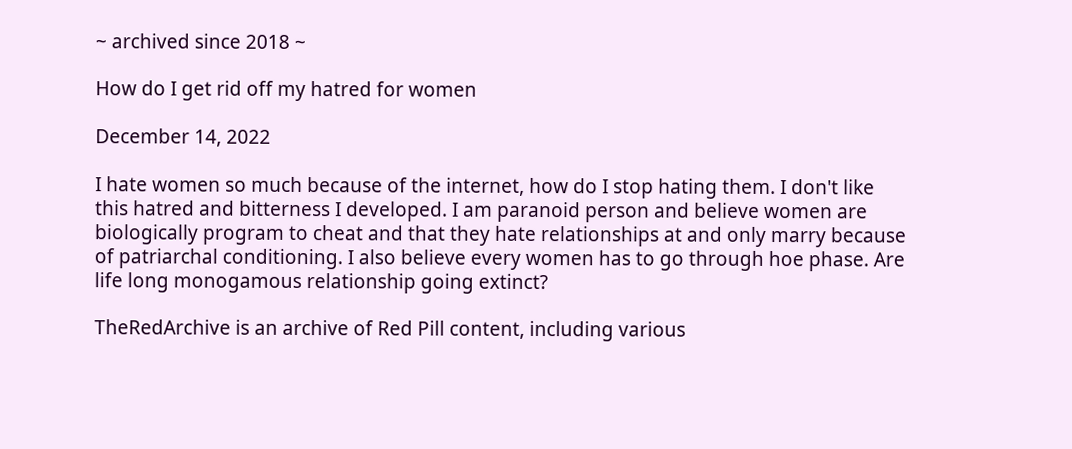~ archived since 2018 ~

How do I get rid off my hatred for women

December 14, 2022

I hate women so much because of the internet, how do I stop hating them. I don't like this hatred and bitterness I developed. I am paranoid person and believe women are biologically program to cheat and that they hate relationships at and only marry because of patriarchal conditioning. I also believe every women has to go through hoe phase. Are life long monogamous relationship going extinct?

TheRedArchive is an archive of Red Pill content, including various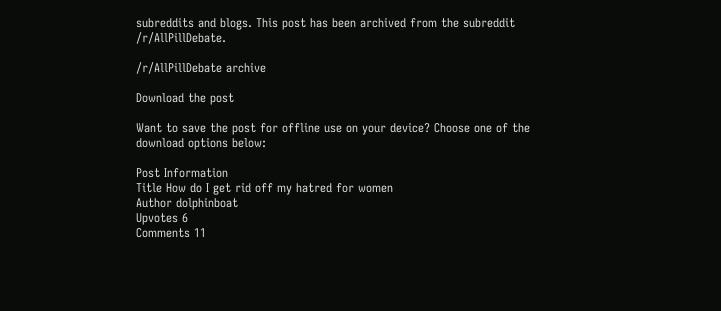subreddits and blogs. This post has been archived from the subreddit /r/AllPillDebate.

/r/AllPillDebate archive

Download the post

Want to save the post for offline use on your device? Choose one of the download options below:

Post Information
Title How do I get rid off my hatred for women
Author dolphinboat
Upvotes 6
Comments 11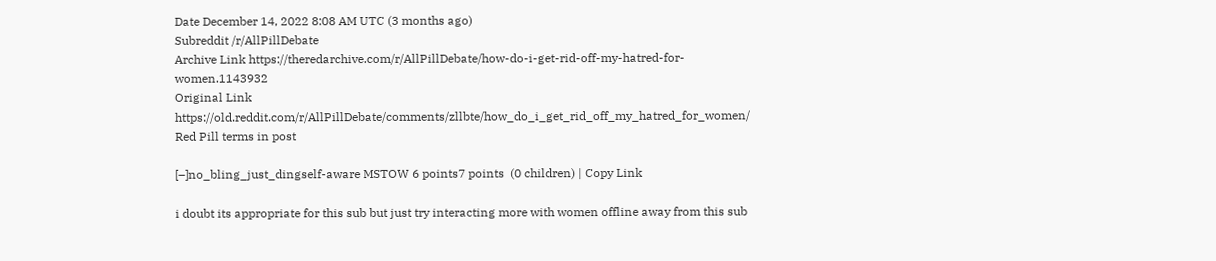Date December 14, 2022 8:08 AM UTC (3 months ago)
Subreddit /r/AllPillDebate
Archive Link https://theredarchive.com/r/AllPillDebate/how-do-i-get-rid-off-my-hatred-for-women.1143932
Original Link https://old.reddit.com/r/AllPillDebate/comments/zllbte/how_do_i_get_rid_off_my_hatred_for_women/
Red Pill terms in post

[–]no_bling_just_dingself-aware MSTOW 6 points7 points  (0 children) | Copy Link

i doubt its appropriate for this sub but just try interacting more with women offline away from this sub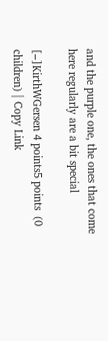and the purple one, the ones that come here regularly are a bit special

[–]KirthWGersen 4 points5 points  (0 children) | Copy Link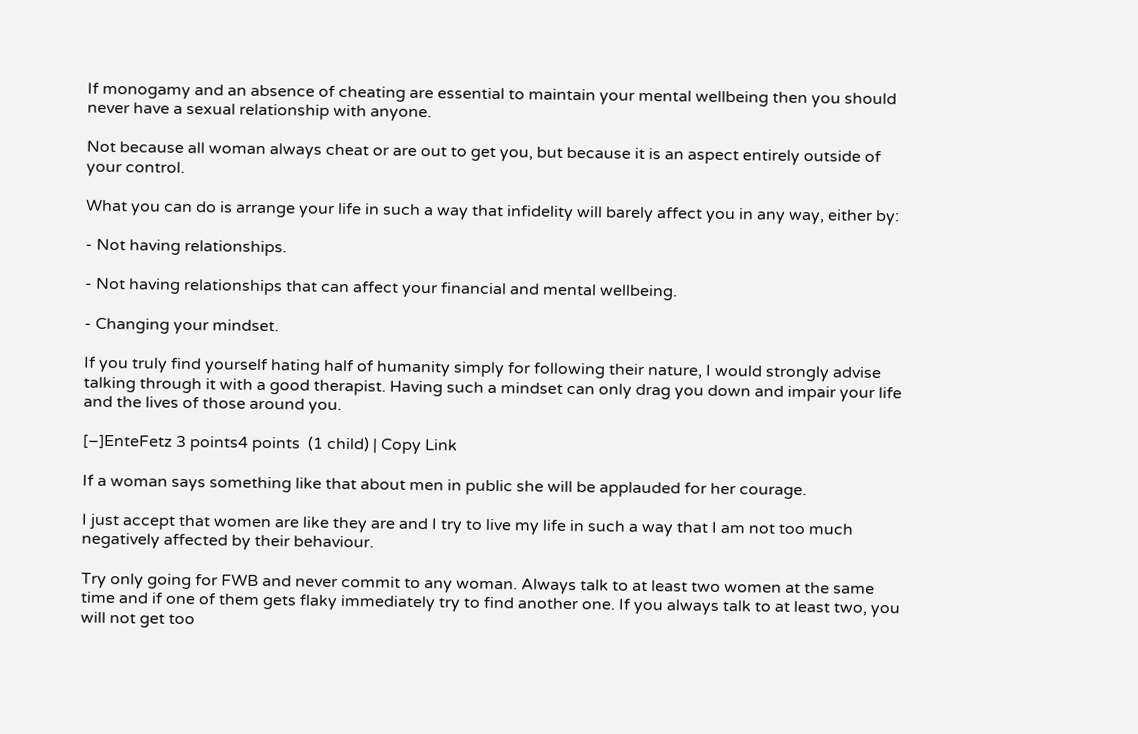If monogamy and an absence of cheating are essential to maintain your mental wellbeing then you should never have a sexual relationship with anyone.

Not because all woman always cheat or are out to get you, but because it is an aspect entirely outside of your control.

What you can do is arrange your life in such a way that infidelity will barely affect you in any way, either by:

- Not having relationships.

- Not having relationships that can affect your financial and mental wellbeing.

- Changing your mindset.

If you truly find yourself hating half of humanity simply for following their nature, I would strongly advise talking through it with a good therapist. Having such a mindset can only drag you down and impair your life and the lives of those around you.

[–]EnteFetz 3 points4 points  (1 child) | Copy Link

If a woman says something like that about men in public she will be applauded for her courage.

I just accept that women are like they are and I try to live my life in such a way that I am not too much negatively affected by their behaviour.

Try only going for FWB and never commit to any woman. Always talk to at least two women at the same time and if one of them gets flaky immediately try to find another one. If you always talk to at least two, you will not get too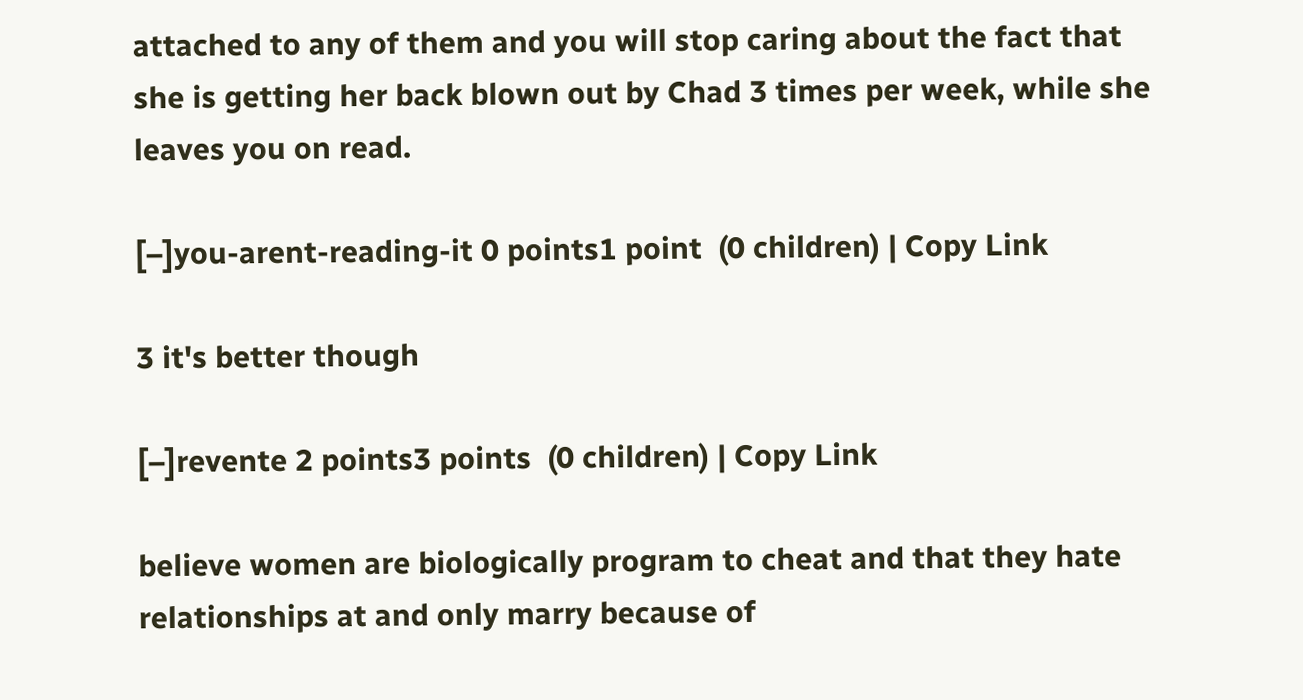attached to any of them and you will stop caring about the fact that she is getting her back blown out by Chad 3 times per week, while she leaves you on read.

[–]you-arent-reading-it 0 points1 point  (0 children) | Copy Link

3 it's better though

[–]revente 2 points3 points  (0 children) | Copy Link

believe women are biologically program to cheat and that they hate relationships at and only marry because of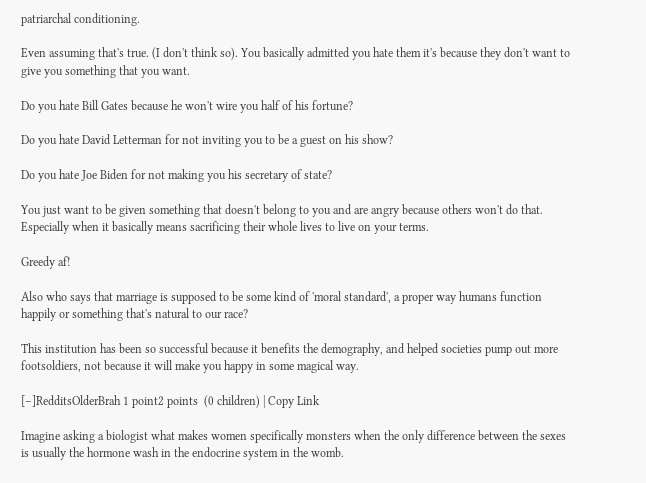patriarchal conditioning.

Even assuming that's true. (I don't think so). You basically admitted you hate them it's because they don't want to give you something that you want.

Do you hate Bill Gates because he won't wire you half of his fortune?

Do you hate David Letterman for not inviting you to be a guest on his show?

Do you hate Joe Biden for not making you his secretary of state?

You just want to be given something that doesn't belong to you and are angry because others won't do that. Especially when it basically means sacrificing their whole lives to live on your terms.

Greedy af!

Also who says that marriage is supposed to be some kind of 'moral standard', a proper way humans function happily or something that's natural to our race?

This institution has been so successful because it benefits the demography, and helped societies pump out more footsoldiers, not because it will make you happy in some magical way.

[–]RedditsOlderBrah 1 point2 points  (0 children) | Copy Link

Imagine asking a biologist what makes women specifically monsters when the only difference between the sexes is usually the hormone wash in the endocrine system in the womb.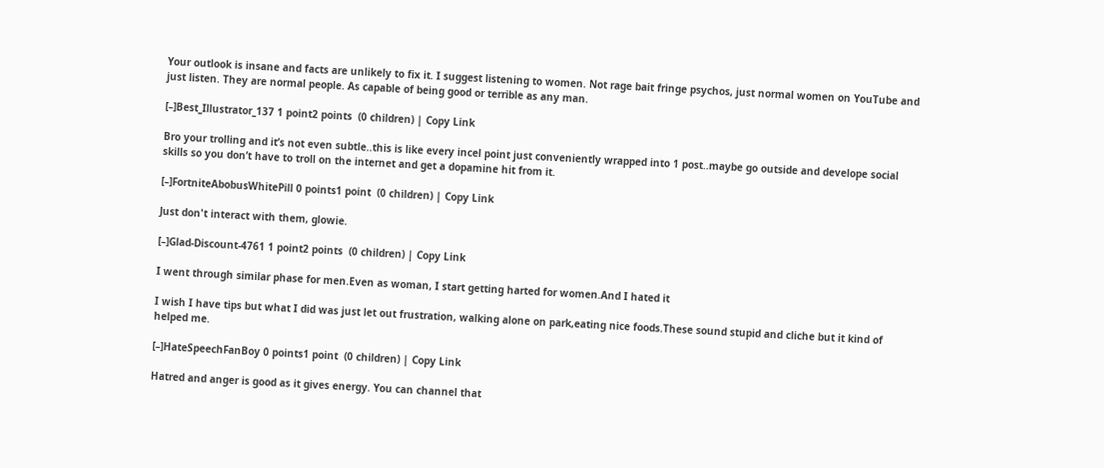Your outlook is insane and facts are unlikely to fix it. I suggest listening to women. Not rage bait fringe psychos, just normal women on YouTube and just listen. They are normal people. As capable of being good or terrible as any man.

[–]Best_Illustrator_137 1 point2 points  (0 children) | Copy Link

Bro your trolling and it’s not even subtle..this is like every incel point just conveniently wrapped into 1 post..maybe go outside and develope social skills so you don’t have to troll on the internet and get a dopamine hit from it.

[–]FortniteAbobusWhitePill 0 points1 point  (0 children) | Copy Link

Just don't interact with them, glowie.

[–]Glad-Discount-4761 1 point2 points  (0 children) | Copy Link

I went through similar phase for men.Even as woman, I start getting harted for women.And I hated it

I wish I have tips but what I did was just let out frustration, walking alone on park,eating nice foods.These sound stupid and cliche but it kind of helped me.

[–]HateSpeechFanBoy 0 points1 point  (0 children) | Copy Link

Hatred and anger is good as it gives energy. You can channel that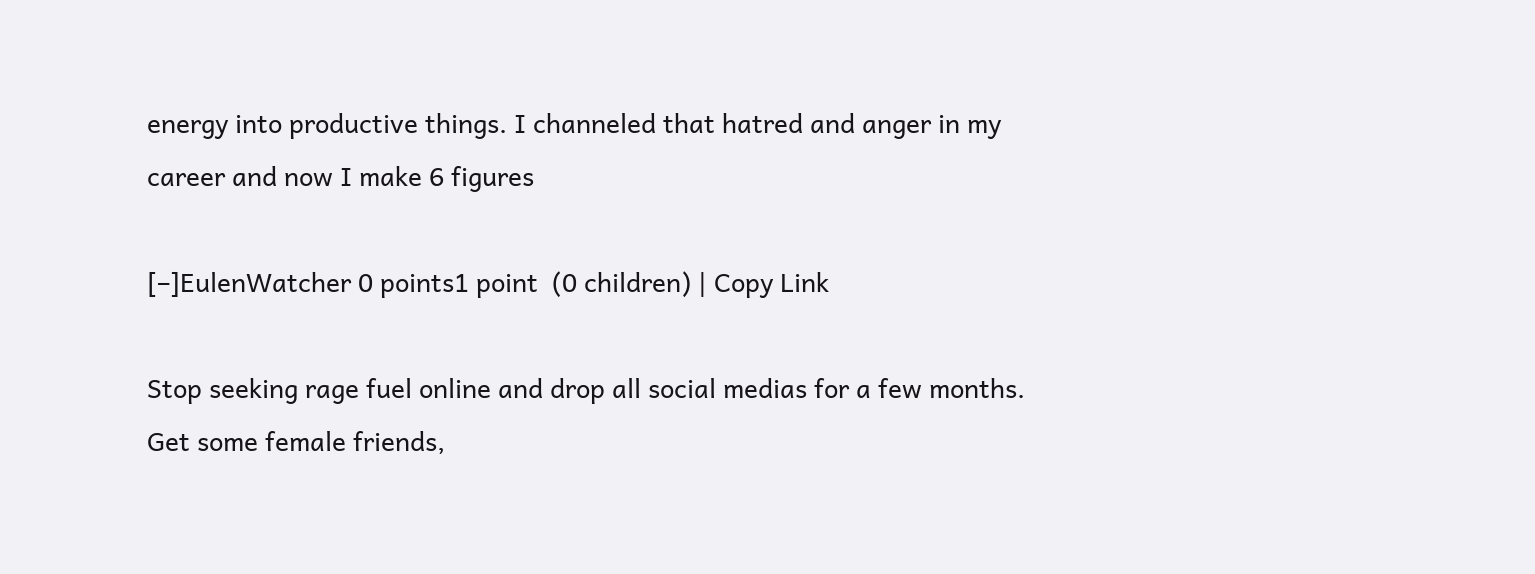energy into productive things. I channeled that hatred and anger in my career and now I make 6 figures

[–]EulenWatcher 0 points1 point  (0 children) | Copy Link

Stop seeking rage fuel online and drop all social medias for a few months. Get some female friends,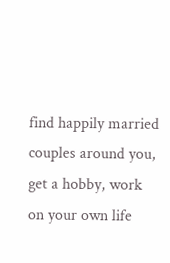find happily married couples around you, get a hobby, work on your own life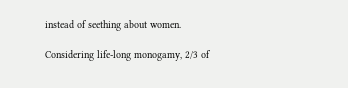instead of seething about women.

Considering life-long monogamy, 2/3 of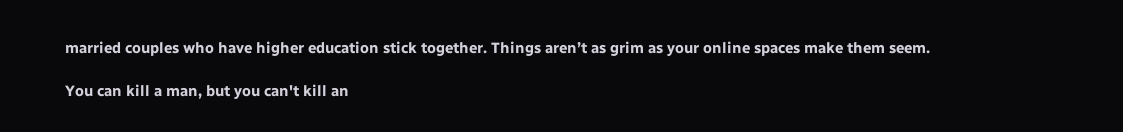married couples who have higher education stick together. Things aren’t as grim as your online spaces make them seem.

You can kill a man, but you can't kill an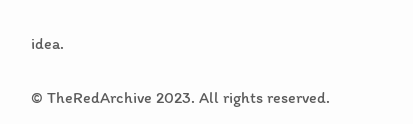idea.

© TheRedArchive 2023. All rights reserved.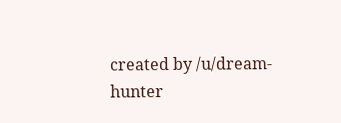created by /u/dream-hunter